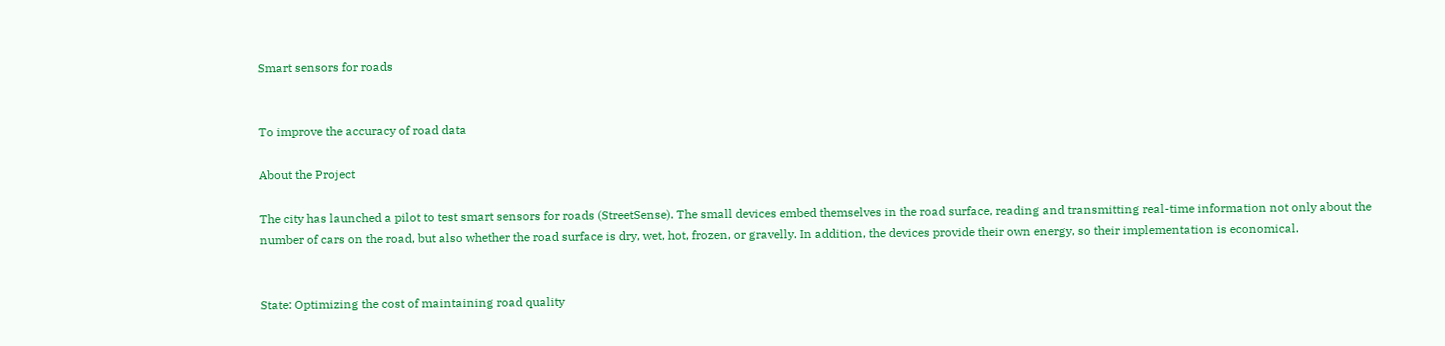Smart sensors for roads


To improve the accuracy of road data

About the Project

The city has launched a pilot to test smart sensors for roads (StreetSense). The small devices embed themselves in the road surface, reading and transmitting real-time information not only about the number of cars on the road, but also whether the road surface is dry, wet, hot, frozen, or gravelly. In addition, the devices provide their own energy, so their implementation is economical.


State: Optimizing the cost of maintaining road quality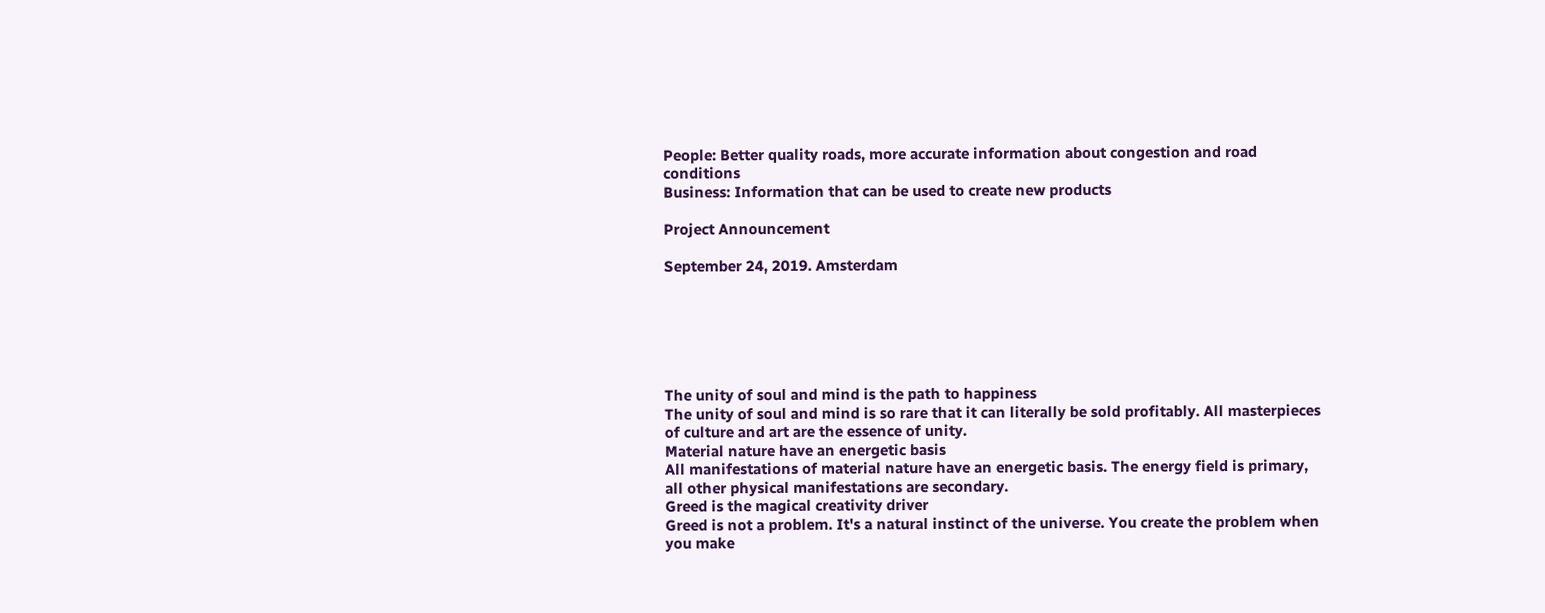People: Better quality roads, more accurate information about congestion and road conditions
Business: Information that can be used to create new products

Project Announcement

September 24, 2019. Amsterdam






The unity of soul and mind is the path to happiness
The unity of soul and mind is so rare that it can literally be sold profitably. All masterpieces of culture and art are the essence of unity.
Material nature have an energetic basis
All manifestations of material nature have an energetic basis. The energy field is primary, all other physical manifestations are secondary.
Greed is the magical creativity driver
Greed is not a problem. It's a natural instinct of the universe. You create the problem when you make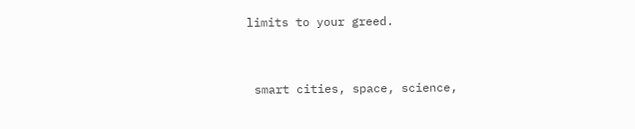limits to your greed.



 smart cities, space, science,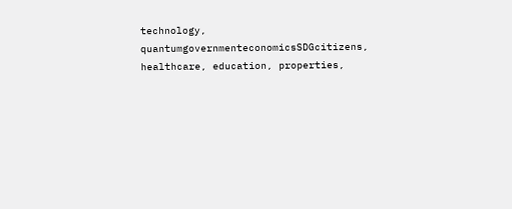technology, quantumgovernmenteconomicsSDGcitizens, healthcare, education, properties,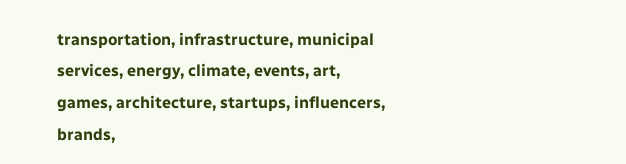transportation, infrastructure, municipal services, energy, climate, events, art, games, architecture, startups, influencers, brands,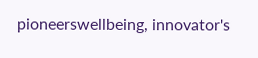pioneerswellbeing, innovator's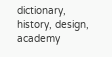dictionary, history, design, academy